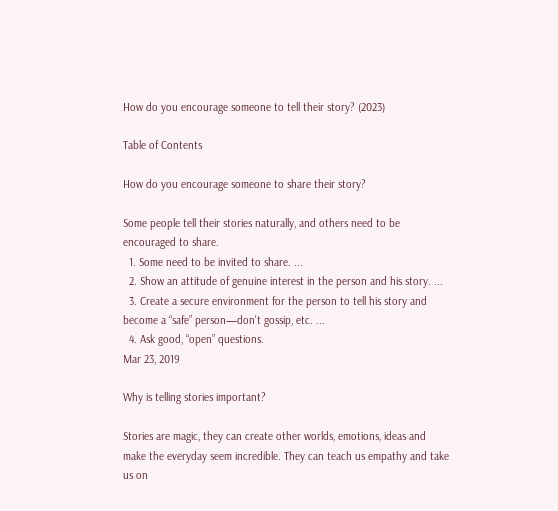How do you encourage someone to tell their story? (2023)

Table of Contents

How do you encourage someone to share their story?

Some people tell their stories naturally, and others need to be encouraged to share.
  1. Some need to be invited to share. ...
  2. Show an attitude of genuine interest in the person and his story. ...
  3. Create a secure environment for the person to tell his story and become a “safe” person—don't gossip, etc. ...
  4. Ask good, “open” questions.
Mar 23, 2019

Why is telling stories important?

Stories are magic, they can create other worlds, emotions, ideas and make the everyday seem incredible. They can teach us empathy and take us on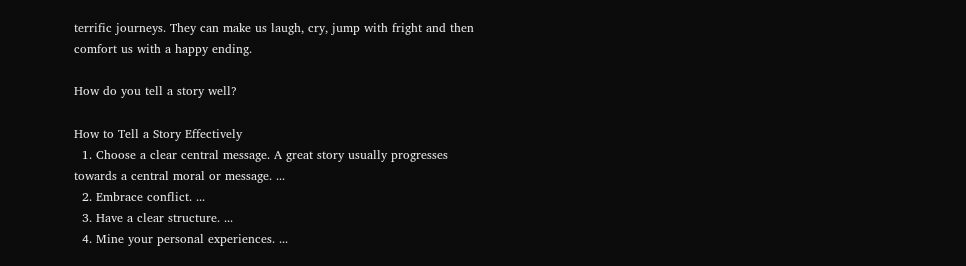terrific journeys. They can make us laugh, cry, jump with fright and then comfort us with a happy ending.

How do you tell a story well?

How to Tell a Story Effectively
  1. Choose a clear central message. A great story usually progresses towards a central moral or message. ...
  2. Embrace conflict. ...
  3. Have a clear structure. ...
  4. Mine your personal experiences. ...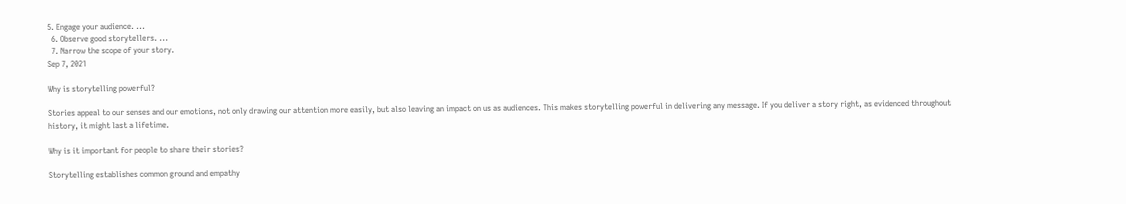5. Engage your audience. ...
  6. Observe good storytellers. ...
  7. Narrow the scope of your story.
Sep 7, 2021

Why is storytelling powerful?

Stories appeal to our senses and our emotions, not only drawing our attention more easily, but also leaving an impact on us as audiences. This makes storytelling powerful in delivering any message. If you deliver a story right, as evidenced throughout history, it might last a lifetime.

Why is it important for people to share their stories?

Storytelling establishes common ground and empathy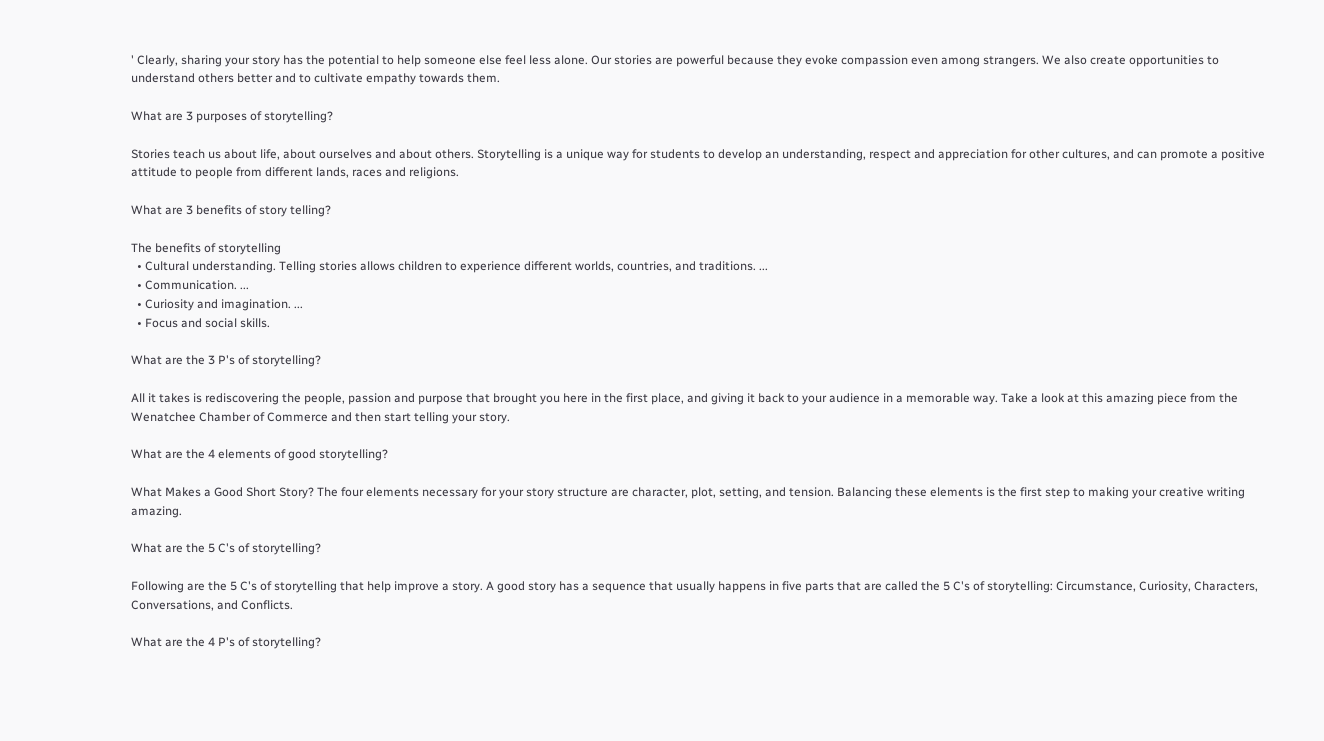' Clearly, sharing your story has the potential to help someone else feel less alone. Our stories are powerful because they evoke compassion even among strangers. We also create opportunities to understand others better and to cultivate empathy towards them.

What are 3 purposes of storytelling?

Stories teach us about life, about ourselves and about others. Storytelling is a unique way for students to develop an understanding, respect and appreciation for other cultures, and can promote a positive attitude to people from different lands, races and religions.

What are 3 benefits of story telling?

The benefits of storytelling
  • Cultural understanding. Telling stories allows children to experience different worlds, countries, and traditions. ...
  • Communication. ...
  • Curiosity and imagination. ...
  • Focus and social skills.

What are the 3 P's of storytelling?

All it takes is rediscovering the people, passion and purpose that brought you here in the first place, and giving it back to your audience in a memorable way. Take a look at this amazing piece from the Wenatchee Chamber of Commerce and then start telling your story.

What are the 4 elements of good storytelling?

What Makes a Good Short Story? The four elements necessary for your story structure are character, plot, setting, and tension. Balancing these elements is the first step to making your creative writing amazing.

What are the 5 C's of storytelling?

Following are the 5 C's of storytelling that help improve a story. A good story has a sequence that usually happens in five parts that are called the 5 C's of storytelling: Circumstance, Curiosity, Characters, Conversations, and Conflicts.

What are the 4 P's of storytelling?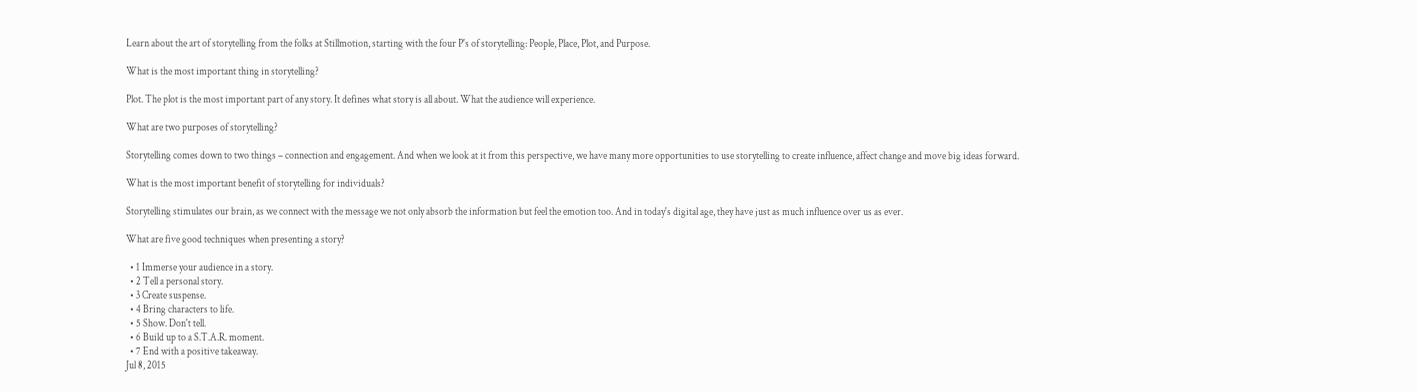Learn about the art of storytelling from the folks at Stillmotion, starting with the four P's of storytelling: People, Place, Plot, and Purpose.

What is the most important thing in storytelling?

Plot. The plot is the most important part of any story. It defines what story is all about. What the audience will experience.

What are two purposes of storytelling?

Storytelling comes down to two things – connection and engagement. And when we look at it from this perspective, we have many more opportunities to use storytelling to create influence, affect change and move big ideas forward.

What is the most important benefit of storytelling for individuals?

Storytelling stimulates our brain, as we connect with the message we not only absorb the information but feel the emotion too. And in today's digital age, they have just as much influence over us as ever.

What are five good techniques when presenting a story?

  • 1 Immerse your audience in a story.
  • 2 Tell a personal story.
  • 3 Create suspense.
  • 4 Bring characters to life.
  • 5 Show. Don't tell.
  • 6 Build up to a S.T.A.R. moment.
  • 7 End with a positive takeaway.
Jul 8, 2015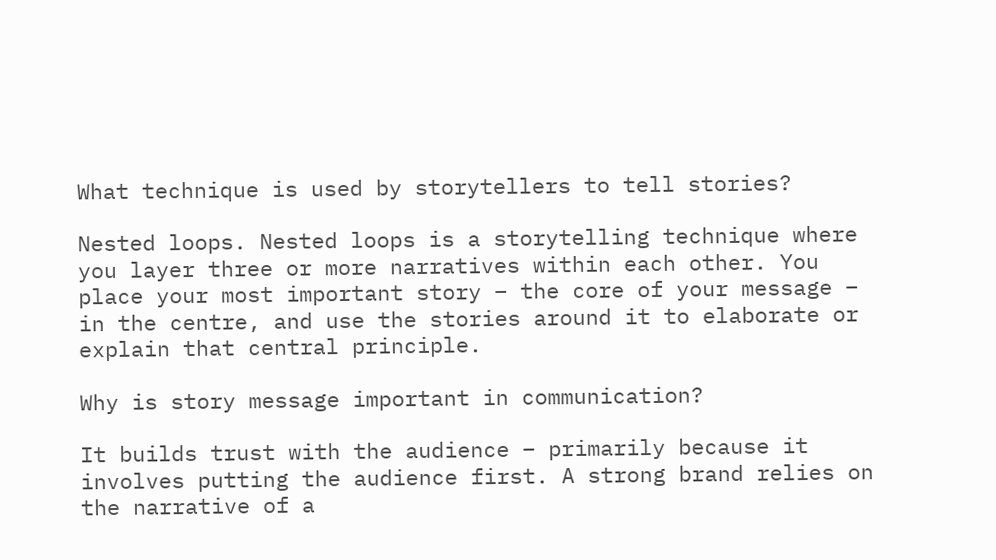What technique is used by storytellers to tell stories?

Nested loops. Nested loops is a storytelling technique where you layer three or more narratives within each other. You place your most important story – the core of your message – in the centre, and use the stories around it to elaborate or explain that central principle.

Why is story message important in communication?

It builds trust with the audience – primarily because it involves putting the audience first. A strong brand relies on the narrative of a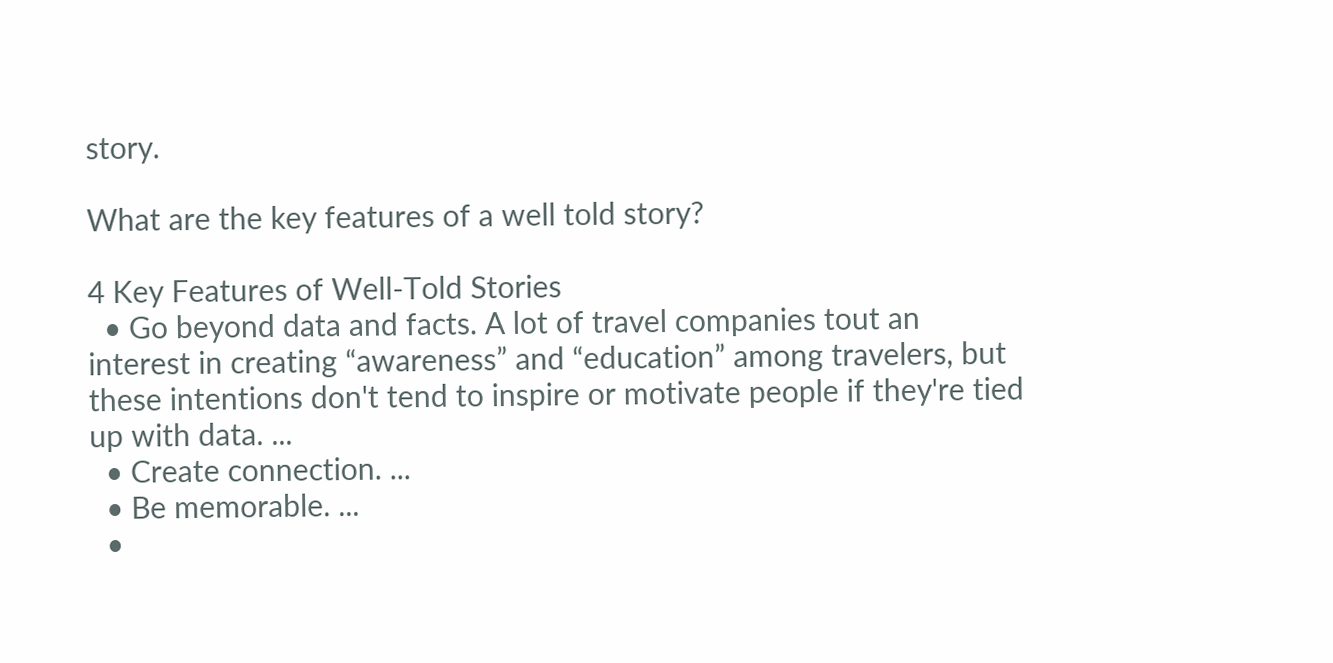story.

What are the key features of a well told story?

4 Key Features of Well-Told Stories
  • Go beyond data and facts. A lot of travel companies tout an interest in creating “awareness” and “education” among travelers, but these intentions don't tend to inspire or motivate people if they're tied up with data. ...
  • Create connection. ...
  • Be memorable. ...
  •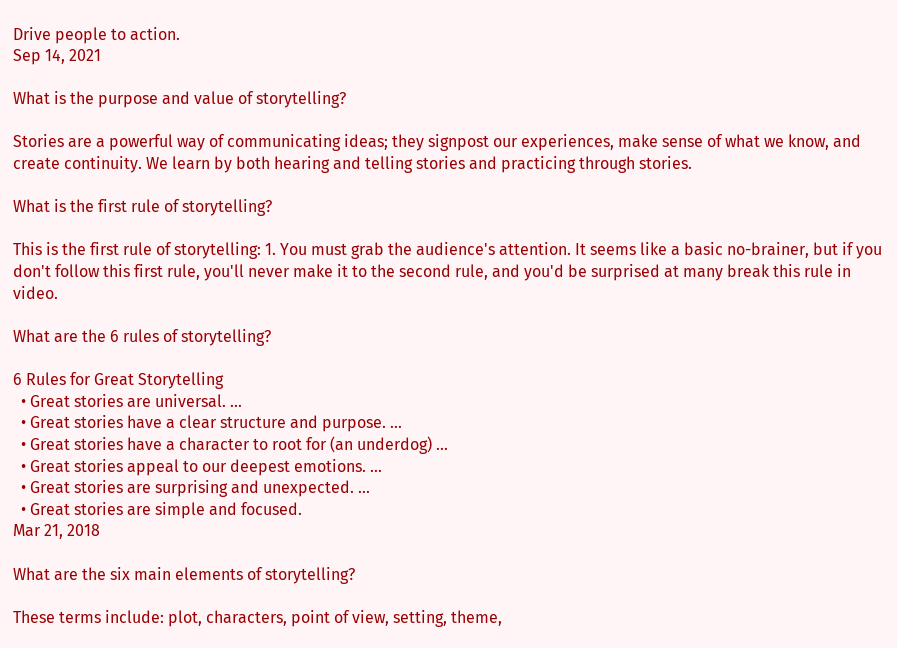Drive people to action.
Sep 14, 2021

What is the purpose and value of storytelling?

Stories are a powerful way of communicating ideas; they signpost our experiences, make sense of what we know, and create continuity. We learn by both hearing and telling stories and practicing through stories.

What is the first rule of storytelling?

This is the first rule of storytelling: 1. You must grab the audience's attention. It seems like a basic no-brainer, but if you don't follow this first rule, you'll never make it to the second rule, and you'd be surprised at many break this rule in video.

What are the 6 rules of storytelling?

6 Rules for Great Storytelling
  • Great stories are universal. ...
  • Great stories have a clear structure and purpose. ...
  • Great stories have a character to root for (an underdog) ...
  • Great stories appeal to our deepest emotions. ...
  • Great stories are surprising and unexpected. ...
  • Great stories are simple and focused.
Mar 21, 2018

What are the six main elements of storytelling?

These terms include: plot, characters, point of view, setting, theme,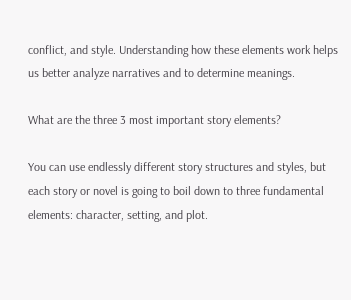conflict, and style. Understanding how these elements work helps us better analyze narratives and to determine meanings.

What are the three 3 most important story elements?

You can use endlessly different story structures and styles, but each story or novel is going to boil down to three fundamental elements: character, setting, and plot.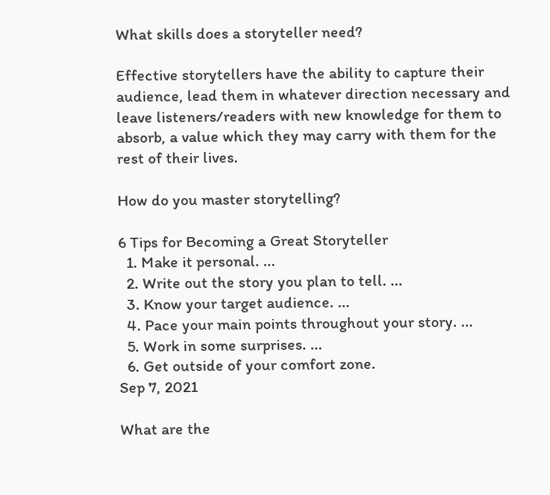What skills does a storyteller need?

Effective storytellers have the ability to capture their audience, lead them in whatever direction necessary and leave listeners/readers with new knowledge for them to absorb, a value which they may carry with them for the rest of their lives.

How do you master storytelling?

6 Tips for Becoming a Great Storyteller
  1. Make it personal. ...
  2. Write out the story you plan to tell. ...
  3. Know your target audience. ...
  4. Pace your main points throughout your story. ...
  5. Work in some surprises. ...
  6. Get outside of your comfort zone.
Sep 7, 2021

What are the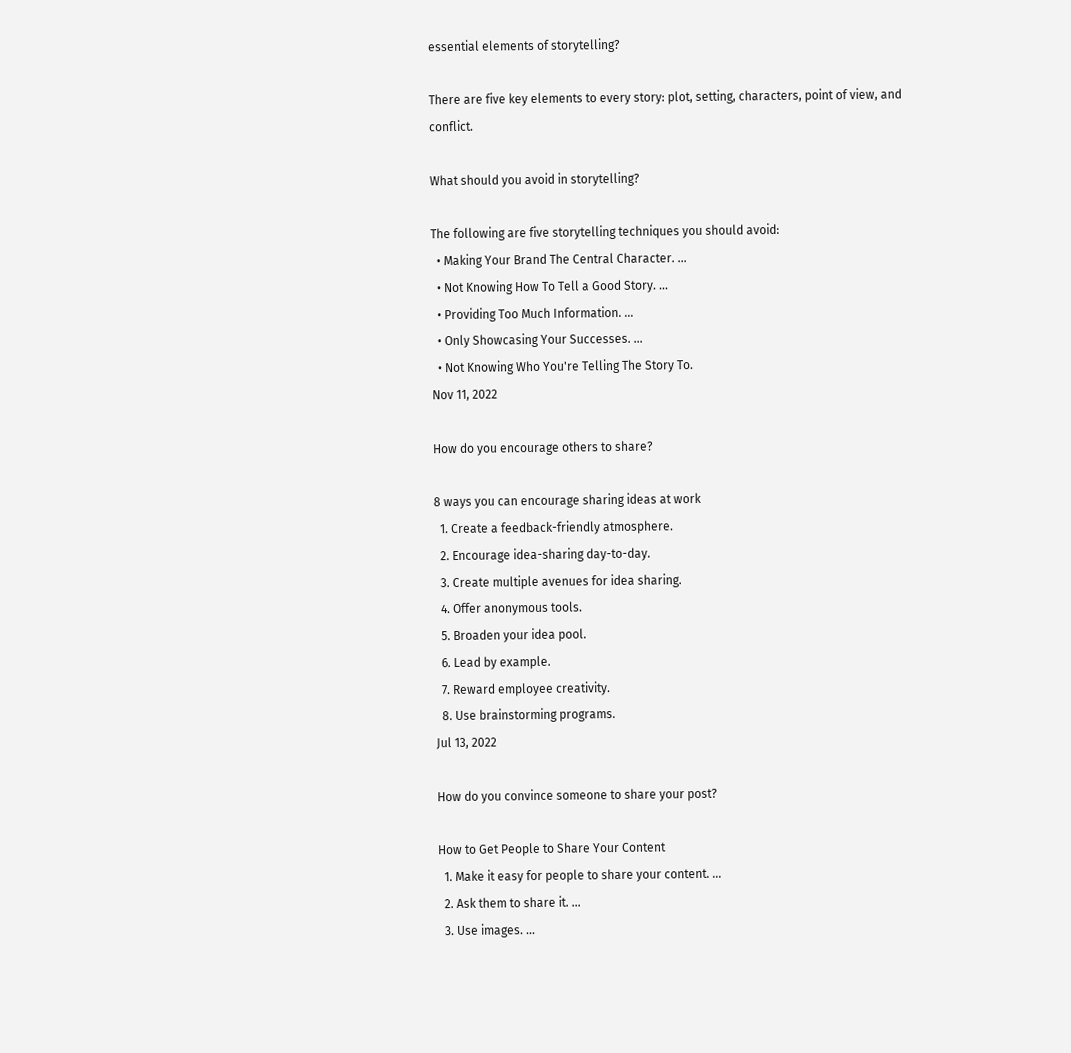essential elements of storytelling?

There are five key elements to every story: plot, setting, characters, point of view, and conflict.

What should you avoid in storytelling?

The following are five storytelling techniques you should avoid:
  • Making Your Brand The Central Character. ...
  • Not Knowing How To Tell a Good Story. ...
  • Providing Too Much Information. ...
  • Only Showcasing Your Successes. ...
  • Not Knowing Who You're Telling The Story To.
Nov 11, 2022

How do you encourage others to share?

8 ways you can encourage sharing ideas at work
  1. Create a feedback-friendly atmosphere.
  2. Encourage idea-sharing day-to-day.
  3. Create multiple avenues for idea sharing.
  4. Offer anonymous tools.
  5. Broaden your idea pool.
  6. Lead by example.
  7. Reward employee creativity.
  8. Use brainstorming programs.
Jul 13, 2022

How do you convince someone to share your post?

How to Get People to Share Your Content
  1. Make it easy for people to share your content. ...
  2. Ask them to share it. ...
  3. Use images. ...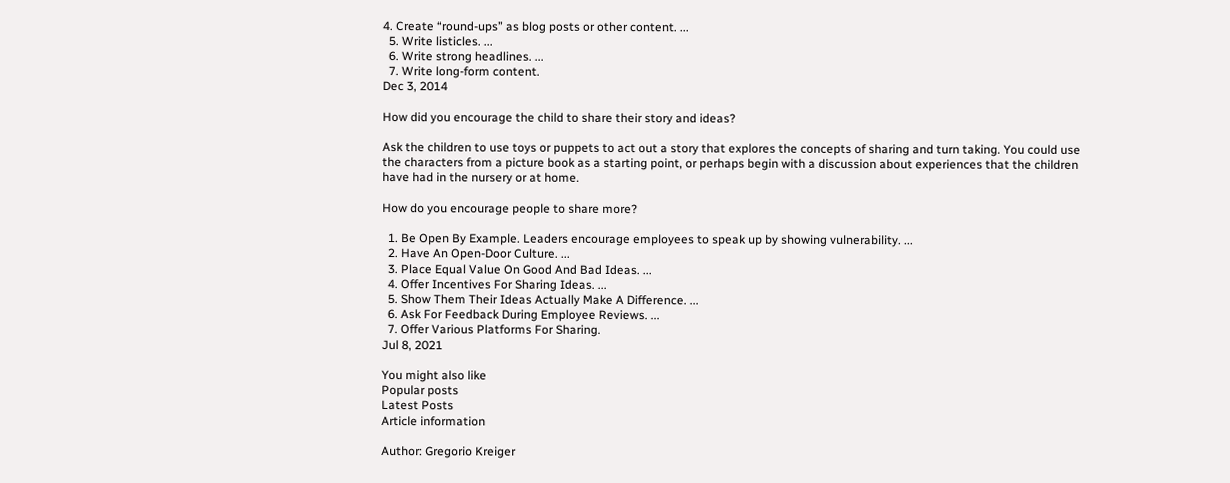4. Create “round-ups” as blog posts or other content. ...
  5. Write listicles. ...
  6. Write strong headlines. ...
  7. Write long-form content.
Dec 3, 2014

How did you encourage the child to share their story and ideas?

Ask the children to use toys or puppets to act out a story that explores the concepts of sharing and turn taking. You could use the characters from a picture book as a starting point, or perhaps begin with a discussion about experiences that the children have had in the nursery or at home.

How do you encourage people to share more?

  1. Be Open By Example. Leaders encourage employees to speak up by showing vulnerability. ...
  2. Have An Open-Door Culture. ...
  3. Place Equal Value On Good And Bad Ideas. ...
  4. Offer Incentives For Sharing Ideas. ...
  5. Show Them Their Ideas Actually Make A Difference. ...
  6. Ask For Feedback During Employee Reviews. ...
  7. Offer Various Platforms For Sharing.
Jul 8, 2021

You might also like
Popular posts
Latest Posts
Article information

Author: Gregorio Kreiger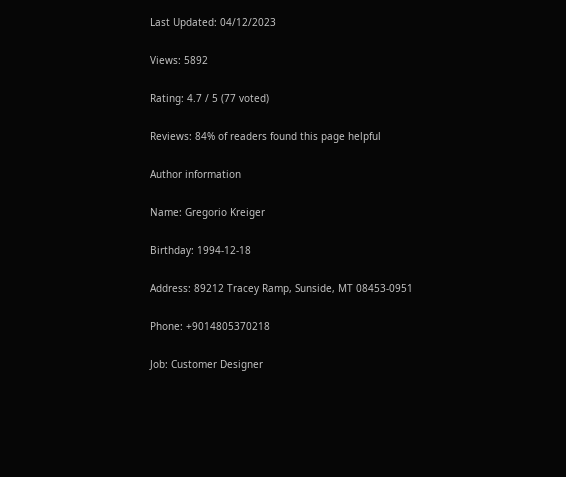Last Updated: 04/12/2023

Views: 5892

Rating: 4.7 / 5 (77 voted)

Reviews: 84% of readers found this page helpful

Author information

Name: Gregorio Kreiger

Birthday: 1994-12-18

Address: 89212 Tracey Ramp, Sunside, MT 08453-0951

Phone: +9014805370218

Job: Customer Designer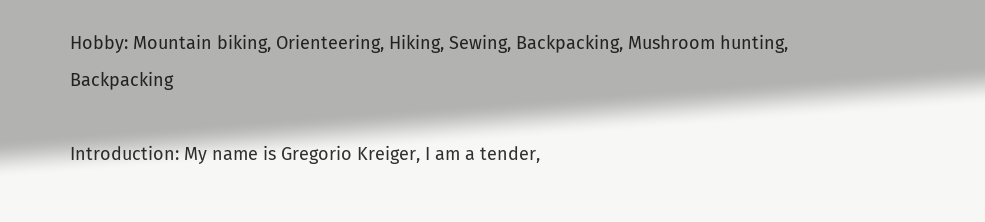Hobby: Mountain biking, Orienteering, Hiking, Sewing, Backpacking, Mushroom hunting, Backpacking

Introduction: My name is Gregorio Kreiger, I am a tender,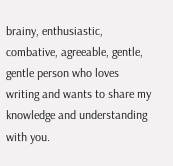brainy, enthusiastic, combative, agreeable, gentle, gentle person who loves writing and wants to share my knowledge and understanding with you.